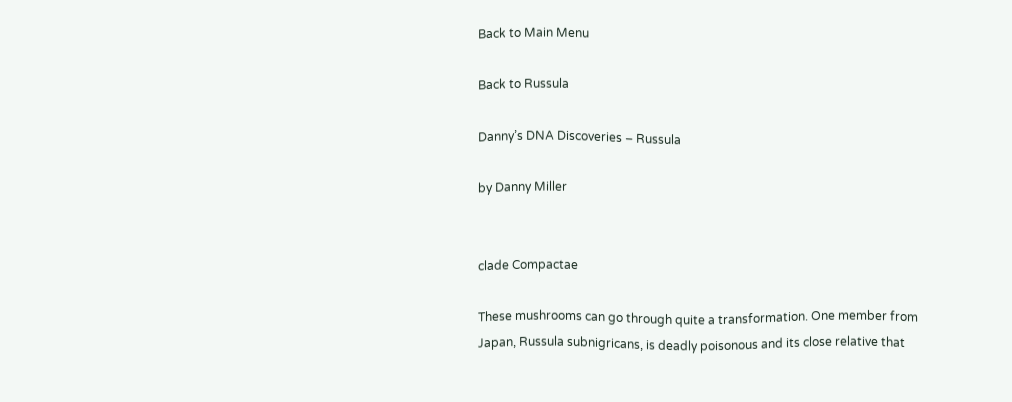Back to Main Menu

Back to Russula

Danny’s DNA Discoveries – Russula

by Danny Miller


clade Compactae

These mushrooms can go through quite a transformation. One member from Japan, Russula subnigricans, is deadly poisonous and its close relative that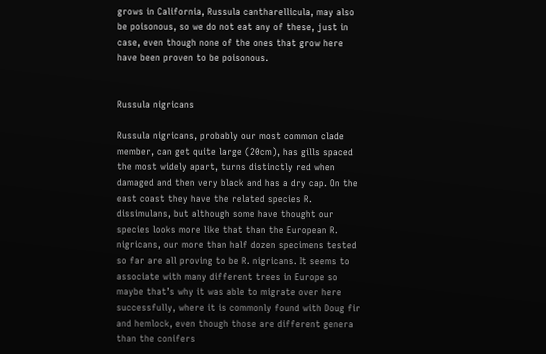grows in California, Russula cantharellicula, may also be poisonous, so we do not eat any of these, just in case, even though none of the ones that grow here have been proven to be poisonous.


Russula nigricans

Russula nigricans, probably our most common clade member, can get quite large (20cm), has gills spaced the most widely apart, turns distinctly red when damaged and then very black and has a dry cap. On the east coast they have the related species R. dissimulans, but although some have thought our species looks more like that than the European R. nigricans, our more than half dozen specimens tested so far are all proving to be R. nigricans. It seems to associate with many different trees in Europe so maybe that’s why it was able to migrate over here successfully, where it is commonly found with Doug fir and hemlock, even though those are different genera than the conifers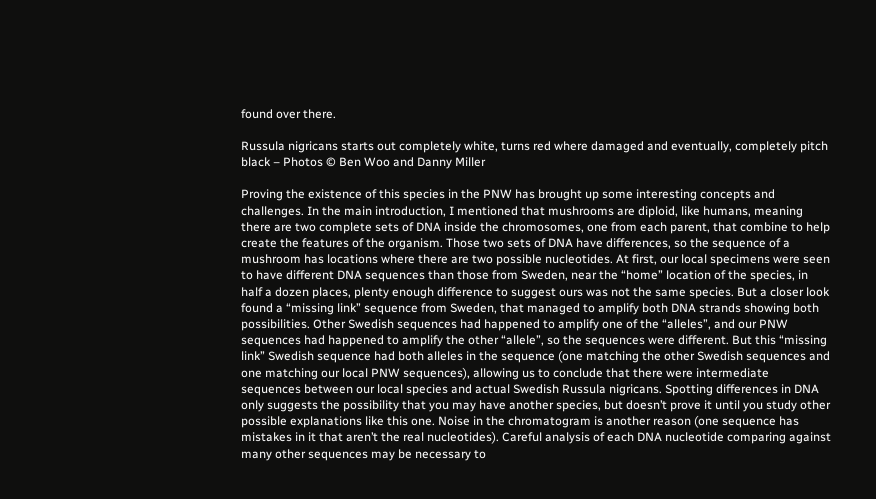found over there.

Russula nigricans starts out completely white, turns red where damaged and eventually, completely pitch black – Photos © Ben Woo and Danny Miller

Proving the existence of this species in the PNW has brought up some interesting concepts and challenges. In the main introduction, I mentioned that mushrooms are diploid, like humans, meaning there are two complete sets of DNA inside the chromosomes, one from each parent, that combine to help create the features of the organism. Those two sets of DNA have differences, so the sequence of a mushroom has locations where there are two possible nucleotides. At first, our local specimens were seen to have different DNA sequences than those from Sweden, near the “home” location of the species, in half a dozen places, plenty enough difference to suggest ours was not the same species. But a closer look found a “missing link” sequence from Sweden, that managed to amplify both DNA strands showing both possibilities. Other Swedish sequences had happened to amplify one of the “alleles”, and our PNW sequences had happened to amplify the other “allele”, so the sequences were different. But this “missing link” Swedish sequence had both alleles in the sequence (one matching the other Swedish sequences and one matching our local PNW sequences), allowing us to conclude that there were intermediate sequences between our local species and actual Swedish Russula nigricans. Spotting differences in DNA only suggests the possibility that you may have another species, but doesn’t prove it until you study other possible explanations like this one. Noise in the chromatogram is another reason (one sequence has mistakes in it that aren’t the real nucleotides). Careful analysis of each DNA nucleotide comparing against many other sequences may be necessary to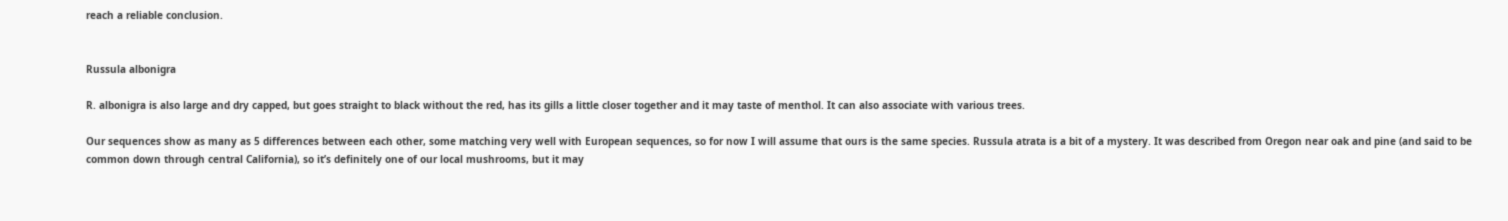reach a reliable conclusion.


Russula albonigra

R. albonigra is also large and dry capped, but goes straight to black without the red, has its gills a little closer together and it may taste of menthol. It can also associate with various trees.

Our sequences show as many as 5 differences between each other, some matching very well with European sequences, so for now I will assume that ours is the same species. Russula atrata is a bit of a mystery. It was described from Oregon near oak and pine (and said to be common down through central California), so it’s definitely one of our local mushrooms, but it may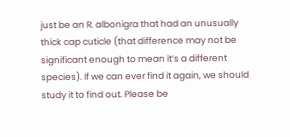just be an R. albonigra that had an unusually thick cap cuticle (that difference may not be significant enough to mean it’s a different species). If we can ever find it again, we should study it to find out. Please be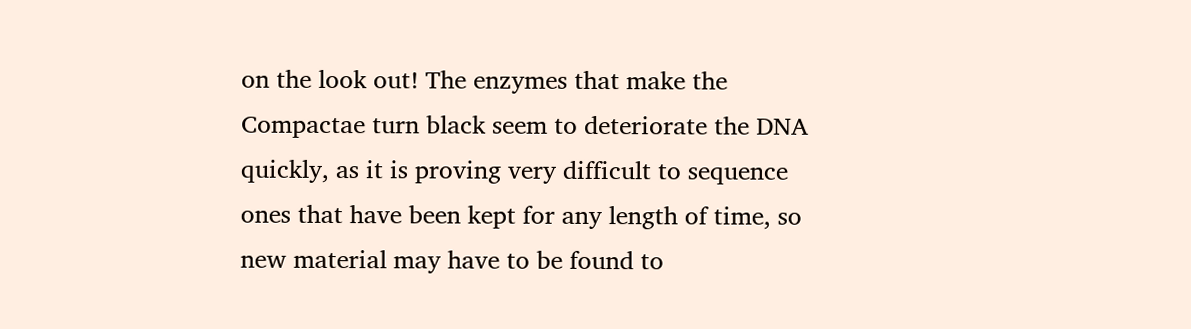on the look out! The enzymes that make the Compactae turn black seem to deteriorate the DNA quickly, as it is proving very difficult to sequence ones that have been kept for any length of time, so new material may have to be found to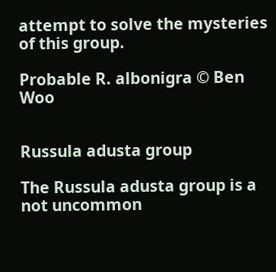attempt to solve the mysteries of this group.

Probable R. albonigra © Ben Woo


Russula adusta group

The Russula adusta group is a not uncommon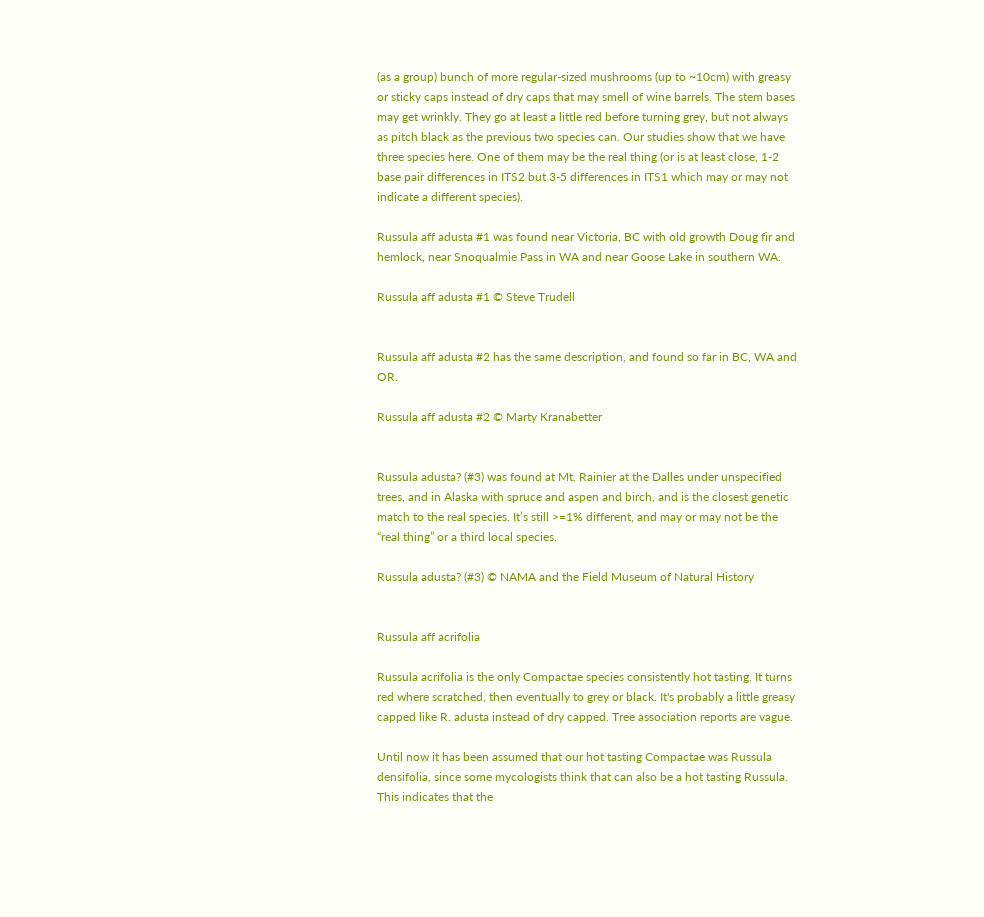(as a group) bunch of more regular-sized mushrooms (up to ~10cm) with greasy or sticky caps instead of dry caps that may smell of wine barrels. The stem bases may get wrinkly. They go at least a little red before turning grey, but not always as pitch black as the previous two species can. Our studies show that we have three species here. One of them may be the real thing (or is at least close, 1-2 base pair differences in ITS2 but 3-5 differences in ITS1 which may or may not indicate a different species).

Russula aff adusta #1 was found near Victoria, BC with old growth Doug fir and hemlock, near Snoqualmie Pass in WA and near Goose Lake in southern WA.

Russula aff adusta #1 © Steve Trudell


Russula aff adusta #2 has the same description, and found so far in BC, WA and OR.

Russula aff adusta #2 © Marty Kranabetter


Russula adusta? (#3) was found at Mt. Rainier at the Dalles under unspecified trees, and in Alaska with spruce and aspen and birch, and is the closest genetic match to the real species. It’s still >=1% different, and may or may not be the “real thing” or a third local species.

Russula adusta? (#3) © NAMA and the Field Museum of Natural History


Russula aff acrifolia

Russula acrifolia is the only Compactae species consistently hot tasting. It turns red where scratched, then eventually to grey or black. It's probably a little greasy capped like R. adusta instead of dry capped. Tree association reports are vague.

Until now it has been assumed that our hot tasting Compactae was Russula densifolia, since some mycologists think that can also be a hot tasting Russula. This indicates that the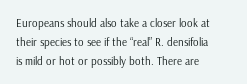Europeans should also take a closer look at their species to see if the “real” R. densifolia is mild or hot or possibly both. There are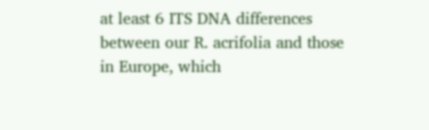at least 6 ITS DNA differences between our R. acrifolia and those in Europe, which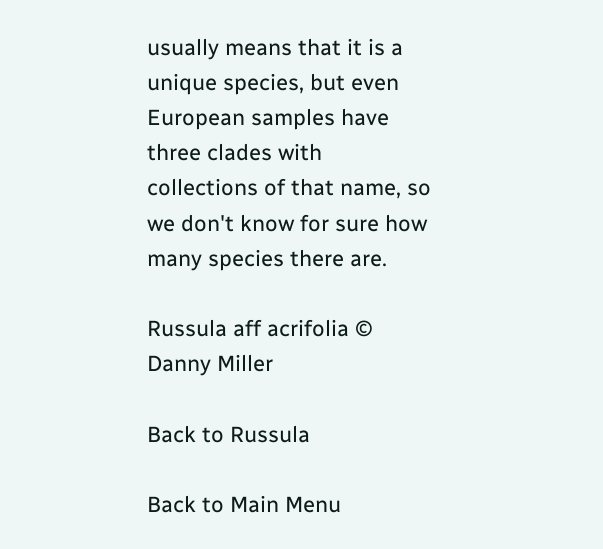usually means that it is a unique species, but even European samples have three clades with collections of that name, so we don't know for sure how many species there are.

Russula aff acrifolia © Danny Miller

Back to Russula

Back to Main Menu